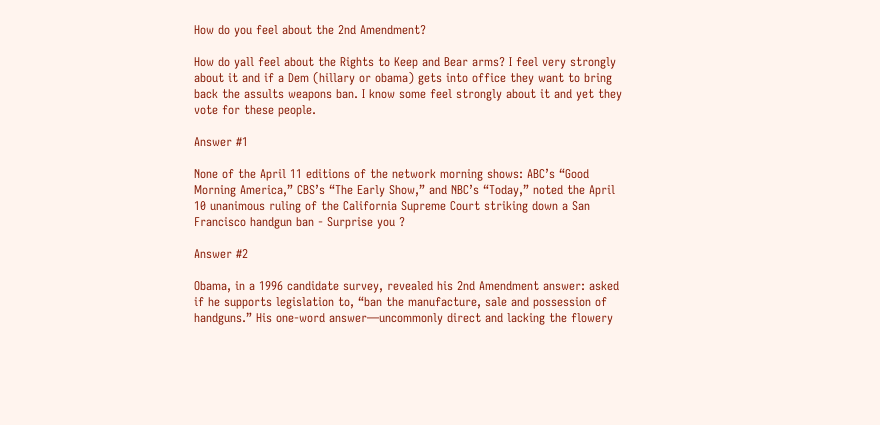How do you feel about the 2nd Amendment?

How do yall feel about the Rights to Keep and Bear arms? I feel very strongly about it and if a Dem (hillary or obama) gets into office they want to bring back the assults weapons ban. I know some feel strongly about it and yet they vote for these people.

Answer #1

None of the April 11 editions of the network morning shows: ABC’s “Good Morning America,” CBS’s “The Early Show,” and NBC’s “Today,” noted the April 10 unanimous ruling of the California Supreme Court striking down a San Francisco handgun ban - Surprise you ?

Answer #2

Obama, in a 1996 candidate survey, revealed his 2nd Amendment answer: asked if he supports legislation to, “ban the manufacture, sale and possession of handguns.” His one-word answer—uncommonly direct and lacking the flowery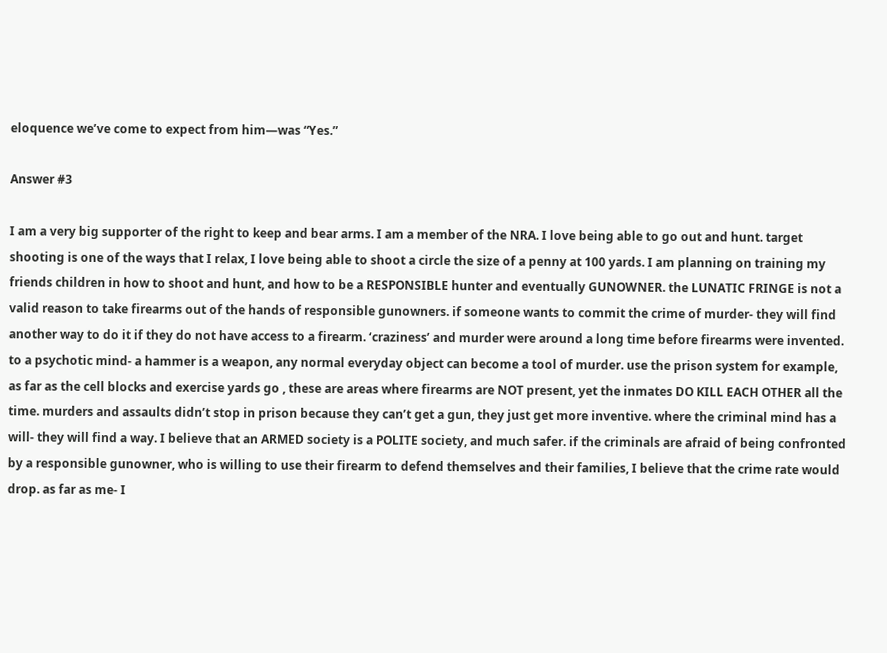eloquence we’ve come to expect from him—was “Yes.”

Answer #3

I am a very big supporter of the right to keep and bear arms. I am a member of the NRA. I love being able to go out and hunt. target shooting is one of the ways that I relax, I love being able to shoot a circle the size of a penny at 100 yards. I am planning on training my friends children in how to shoot and hunt, and how to be a RESPONSIBLE hunter and eventually GUNOWNER. the LUNATIC FRINGE is not a valid reason to take firearms out of the hands of responsible gunowners. if someone wants to commit the crime of murder- they will find another way to do it if they do not have access to a firearm. ‘craziness’ and murder were around a long time before firearms were invented. to a psychotic mind- a hammer is a weapon, any normal everyday object can become a tool of murder. use the prison system for example, as far as the cell blocks and exercise yards go , these are areas where firearms are NOT present, yet the inmates DO KILL EACH OTHER all the time. murders and assaults didn’t stop in prison because they can’t get a gun, they just get more inventive. where the criminal mind has a will- they will find a way. I believe that an ARMED society is a POLITE society, and much safer. if the criminals are afraid of being confronted by a responsible gunowner, who is willing to use their firearm to defend themselves and their families, I believe that the crime rate would drop. as far as me- I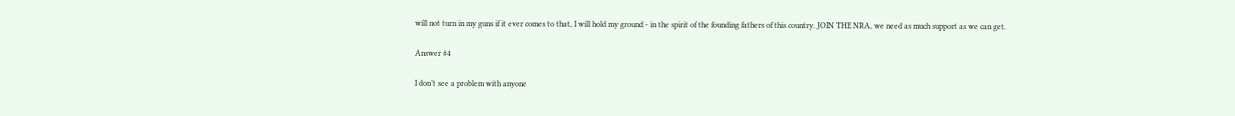will not turn in my guns if it ever comes to that, I will hold my ground - in the spirit of the founding fathers of this country. JOIN THE NRA, we need as much support as we can get.

Answer #4

I don’t see a problem with anyone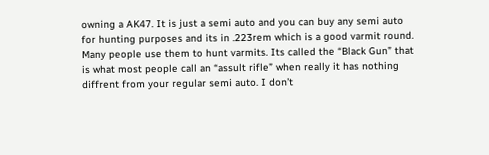owning a AK47. It is just a semi auto and you can buy any semi auto for hunting purposes and its in .223rem which is a good varmit round. Many people use them to hunt varmits. Its called the “Black Gun” that is what most people call an “assult rifle” when really it has nothing diffrent from your regular semi auto. I don’t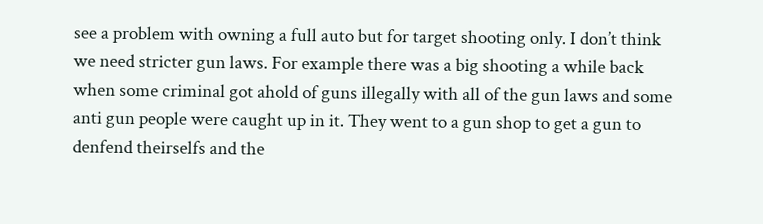see a problem with owning a full auto but for target shooting only. I don’t think we need stricter gun laws. For example there was a big shooting a while back when some criminal got ahold of guns illegally with all of the gun laws and some anti gun people were caught up in it. They went to a gun shop to get a gun to denfend theirselfs and the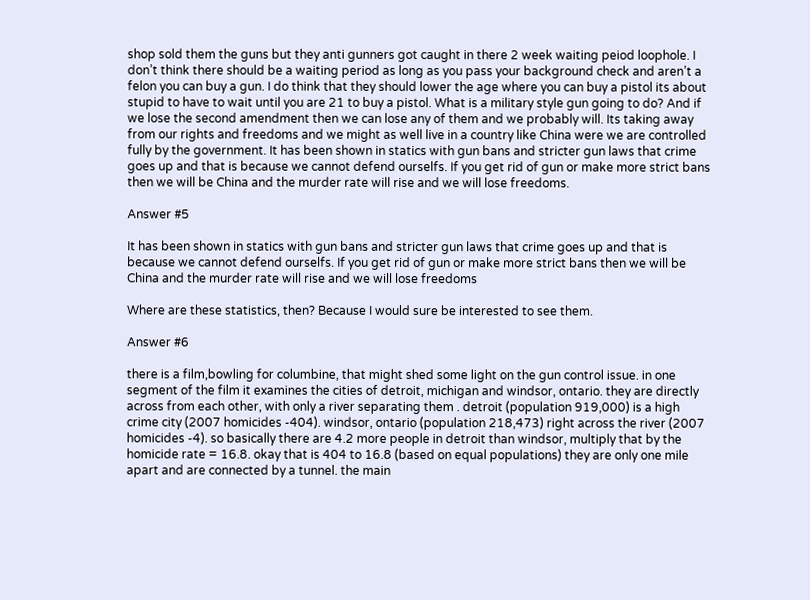shop sold them the guns but they anti gunners got caught in there 2 week waiting peiod loophole. I don’t think there should be a waiting period as long as you pass your background check and aren’t a felon you can buy a gun. I do think that they should lower the age where you can buy a pistol its about stupid to have to wait until you are 21 to buy a pistol. What is a military style gun going to do? And if we lose the second amendment then we can lose any of them and we probably will. Its taking away from our rights and freedoms and we might as well live in a country like China were we are controlled fully by the government. It has been shown in statics with gun bans and stricter gun laws that crime goes up and that is because we cannot defend ourselfs. If you get rid of gun or make more strict bans then we will be China and the murder rate will rise and we will lose freedoms.

Answer #5

It has been shown in statics with gun bans and stricter gun laws that crime goes up and that is because we cannot defend ourselfs. If you get rid of gun or make more strict bans then we will be China and the murder rate will rise and we will lose freedoms

Where are these statistics, then? Because I would sure be interested to see them.

Answer #6

there is a film,bowling for columbine, that might shed some light on the gun control issue. in one segment of the film it examines the cities of detroit, michigan and windsor, ontario. they are directly across from each other, with only a river separating them . detroit (population 919,000) is a high crime city (2007 homicides -404). windsor, ontario (population 218,473) right across the river (2007 homicides -4). so basically there are 4.2 more people in detroit than windsor, multiply that by the homicide rate = 16.8. okay that is 404 to 16.8 (based on equal populations) they are only one mile apart and are connected by a tunnel. the main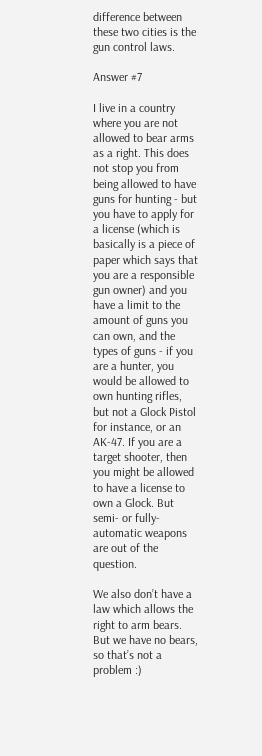difference between these two cities is the gun control laws.

Answer #7

I live in a country where you are not allowed to bear arms as a right. This does not stop you from being allowed to have guns for hunting - but you have to apply for a license (which is basically is a piece of paper which says that you are a responsible gun owner) and you have a limit to the amount of guns you can own, and the types of guns - if you are a hunter, you would be allowed to own hunting rifles, but not a Glock Pistol for instance, or an AK-47. If you are a target shooter, then you might be allowed to have a license to own a Glock. But semi- or fully- automatic weapons are out of the question.

We also don’t have a law which allows the right to arm bears. But we have no bears, so that’s not a problem :)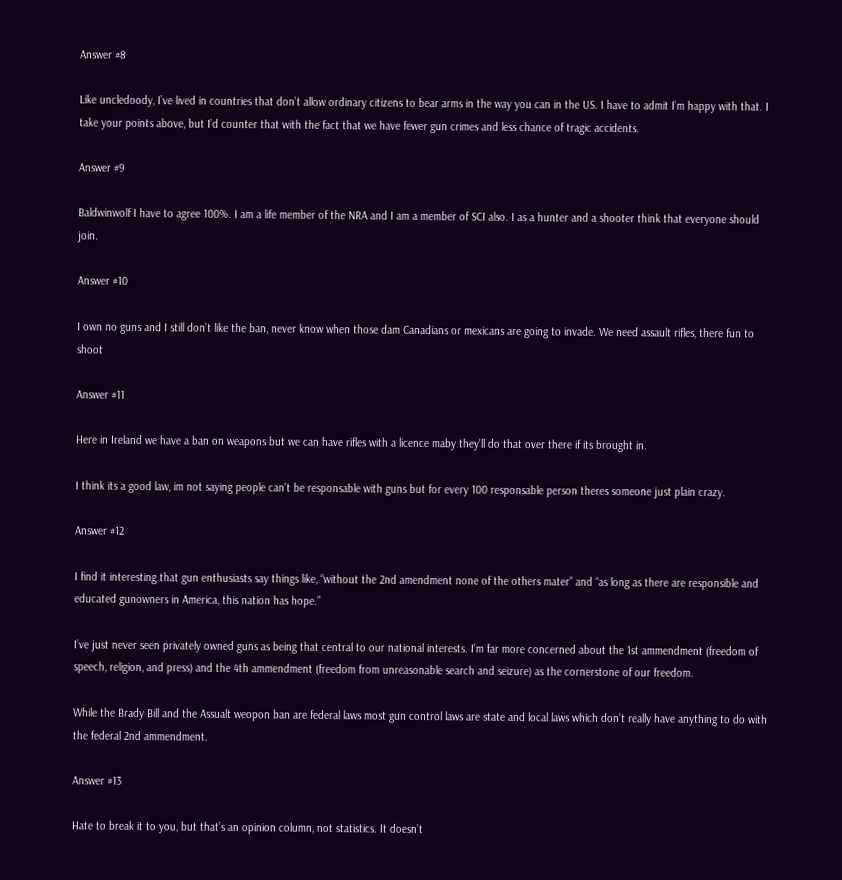Answer #8

Like uncledoody, I’ve lived in countries that don’t allow ordinary citizens to bear arms in the way you can in the US. I have to admit I’m happy with that. I take your points above, but I’d counter that with the fact that we have fewer gun crimes and less chance of tragic accidents.

Answer #9

Baldwinwolf I have to agree 100%. I am a life member of the NRA and I am a member of SCI also. I as a hunter and a shooter think that everyone should join.

Answer #10

I own no guns and I still don’t like the ban, never know when those dam Canadians or mexicans are going to invade. We need assault rifles, there fun to shoot

Answer #11

Here in Ireland we have a ban on weapons but we can have rifles with a licence maby they’ll do that over there if its brought in.

I think its a good law, im not saying people can’t be responsable with guns but for every 100 responsable person theres someone just plain crazy.

Answer #12

I find it interesting that gun enthusiasts say things like, “without the 2nd amendment none of the others mater” and “as long as there are responsible and educated gunowners in America, this nation has hope.”

I’ve just never seen privately owned guns as being that central to our national interests. I’m far more concerned about the 1st ammendment (freedom of speech, religion, and press) and the 4th ammendment (freedom from unreasonable search and seizure) as the cornerstone of our freedom.

While the Brady Bill and the Assualt weopon ban are federal laws most gun control laws are state and local laws which don’t really have anything to do with the federal 2nd ammendment.

Answer #13

Hate to break it to you, but that’s an opinion column, not statistics. It doesn’t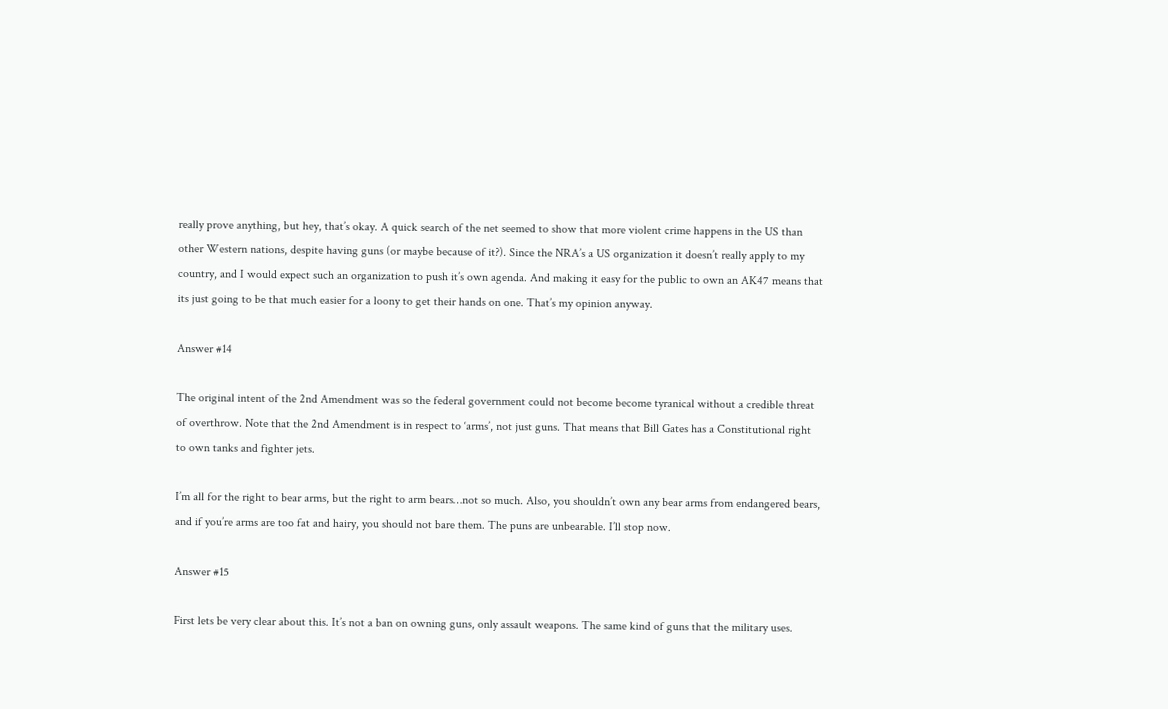really prove anything, but hey, that’s okay. A quick search of the net seemed to show that more violent crime happens in the US than other Western nations, despite having guns (or maybe because of it?). Since the NRA’s a US organization it doesn’t really apply to my country, and I would expect such an organization to push it’s own agenda. And making it easy for the public to own an AK47 means that its just going to be that much easier for a loony to get their hands on one. That’s my opinion anyway.

Answer #14

The original intent of the 2nd Amendment was so the federal government could not become become tyranical without a credible threat of overthrow. Note that the 2nd Amendment is in respect to ‘arms’, not just guns. That means that Bill Gates has a Constitutional right to own tanks and fighter jets.

I’m all for the right to bear arms, but the right to arm bears…not so much. Also, you shouldn’t own any bear arms from endangered bears, and if you’re arms are too fat and hairy, you should not bare them. The puns are unbearable. I’ll stop now.

Answer #15

First lets be very clear about this. It’s not a ban on owning guns, only assault weapons. The same kind of guns that the military uses.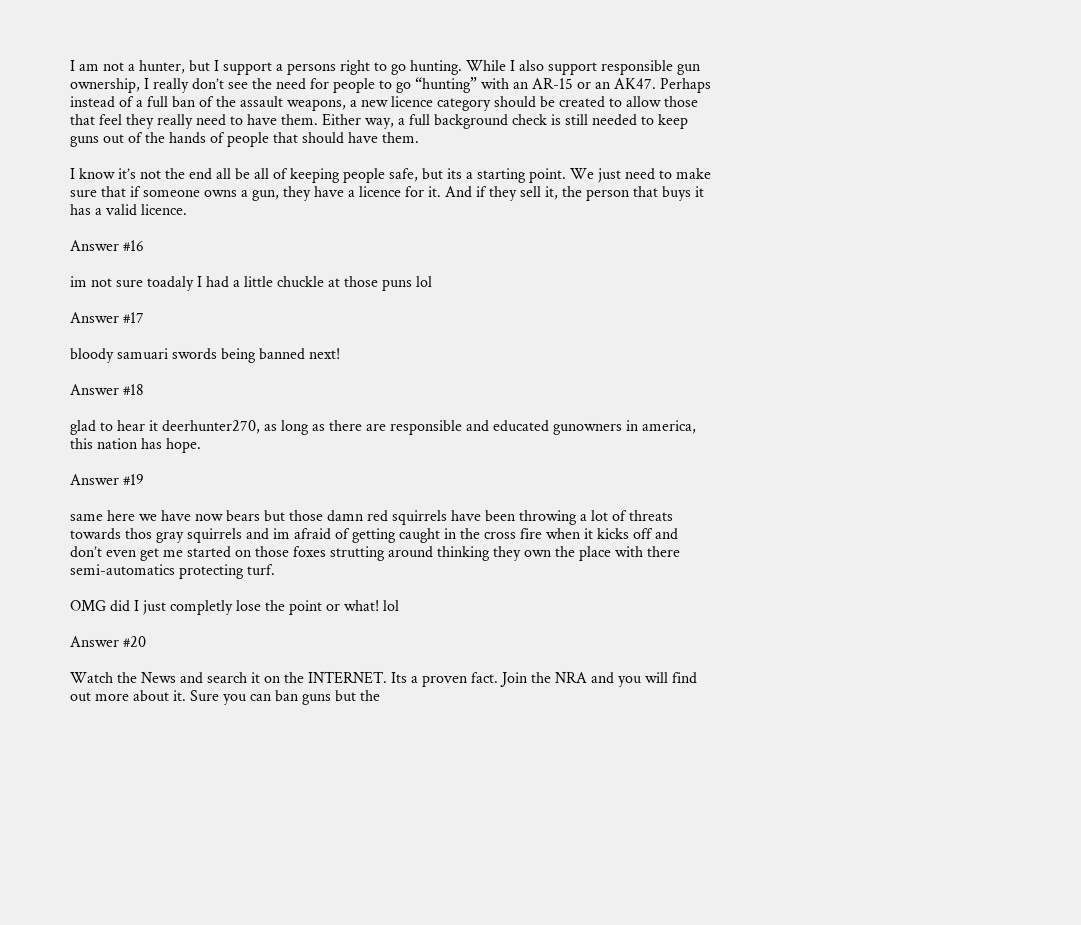I am not a hunter, but I support a persons right to go hunting. While I also support responsible gun ownership, I really don’t see the need for people to go “hunting” with an AR-15 or an AK47. Perhaps instead of a full ban of the assault weapons, a new licence category should be created to allow those that feel they really need to have them. Either way, a full background check is still needed to keep guns out of the hands of people that should have them.

I know it’s not the end all be all of keeping people safe, but its a starting point. We just need to make sure that if someone owns a gun, they have a licence for it. And if they sell it, the person that buys it has a valid licence.

Answer #16

im not sure toadaly I had a little chuckle at those puns lol

Answer #17

bloody samuari swords being banned next!

Answer #18

glad to hear it deerhunter270, as long as there are responsible and educated gunowners in america, this nation has hope.

Answer #19

same here we have now bears but those damn red squirrels have been throwing a lot of threats towards thos gray squirrels and im afraid of getting caught in the cross fire when it kicks off and don’t even get me started on those foxes strutting around thinking they own the place with there semi-automatics protecting turf.

OMG did I just completly lose the point or what! lol

Answer #20

Watch the News and search it on the INTERNET. Its a proven fact. Join the NRA and you will find out more about it. Sure you can ban guns but the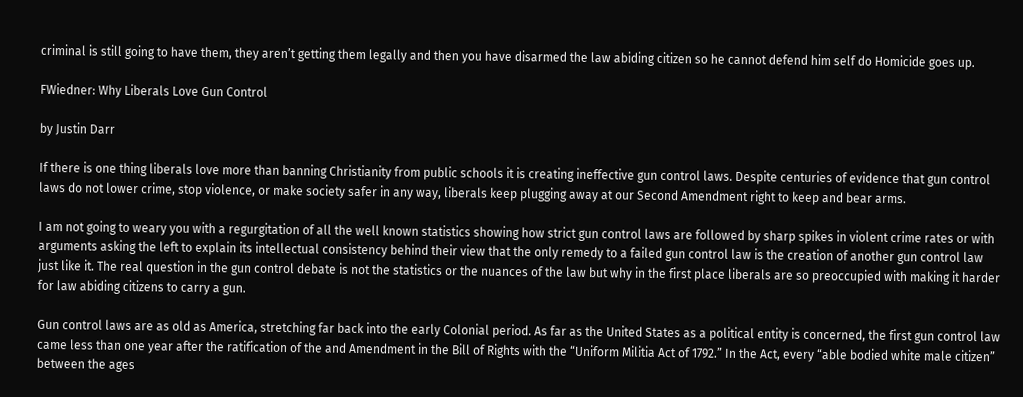criminal is still going to have them, they aren’t getting them legally and then you have disarmed the law abiding citizen so he cannot defend him self do Homicide goes up.

FWiedner: Why Liberals Love Gun Control

by Justin Darr

If there is one thing liberals love more than banning Christianity from public schools it is creating ineffective gun control laws. Despite centuries of evidence that gun control laws do not lower crime, stop violence, or make society safer in any way, liberals keep plugging away at our Second Amendment right to keep and bear arms.

I am not going to weary you with a regurgitation of all the well known statistics showing how strict gun control laws are followed by sharp spikes in violent crime rates or with arguments asking the left to explain its intellectual consistency behind their view that the only remedy to a failed gun control law is the creation of another gun control law just like it. The real question in the gun control debate is not the statistics or the nuances of the law but why in the first place liberals are so preoccupied with making it harder for law abiding citizens to carry a gun.

Gun control laws are as old as America, stretching far back into the early Colonial period. As far as the United States as a political entity is concerned, the first gun control law came less than one year after the ratification of the and Amendment in the Bill of Rights with the “Uniform Militia Act of 1792.” In the Act, every “able bodied white male citizen” between the ages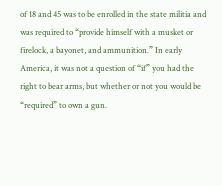of 18 and 45 was to be enrolled in the state militia and was required to “provide himself with a musket or firelock, a bayonet, and ammunition.” In early America, it was not a question of “if” you had the right to bear arms, but whether or not you would be “required” to own a gun.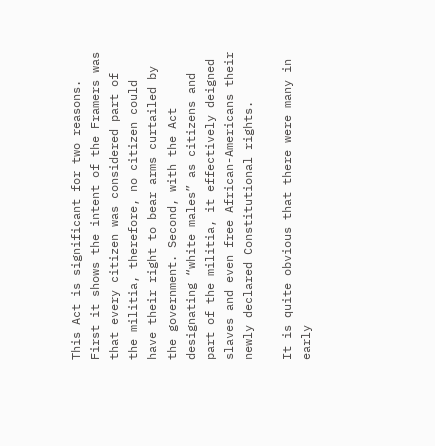This Act is significant for two reasons. First it shows the intent of the Framers was that every citizen was considered part of the militia, therefore, no citizen could have their right to bear arms curtailed by the government. Second, with the Act designating “white males” as citizens and part of the militia, it effectively deigned slaves and even free African-Americans their newly declared Constitutional rights.

It is quite obvious that there were many in early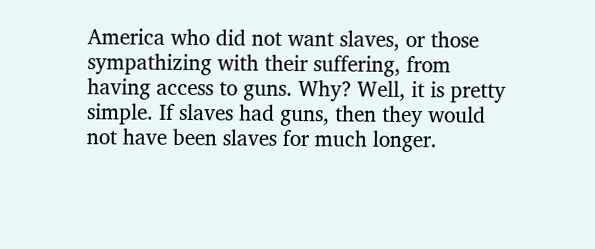America who did not want slaves, or those sympathizing with their suffering, from having access to guns. Why? Well, it is pretty simple. If slaves had guns, then they would not have been slaves for much longer.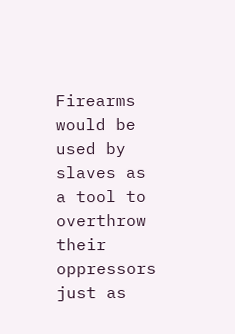Firearms would be used by slaves as a tool to overthrow their oppressors just as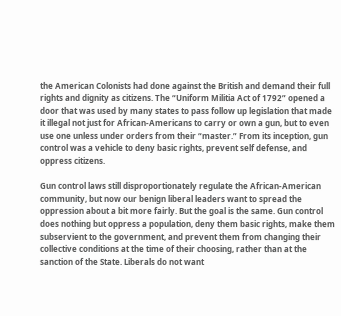the American Colonists had done against the British and demand their full rights and dignity as citizens. The “Uniform Militia Act of 1792” opened a door that was used by many states to pass follow up legislation that made it illegal not just for African-Americans to carry or own a gun, but to even use one unless under orders from their “master.” From its inception, gun control was a vehicle to deny basic rights, prevent self defense, and oppress citizens.

Gun control laws still disproportionately regulate the African-American community, but now our benign liberal leaders want to spread the oppression about a bit more fairly. But the goal is the same. Gun control does nothing but oppress a population, deny them basic rights, make them subservient to the government, and prevent them from changing their collective conditions at the time of their choosing, rather than at the sanction of the State. Liberals do not want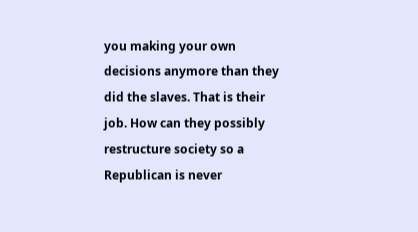you making your own decisions anymore than they did the slaves. That is their job. How can they possibly restructure society so a Republican is never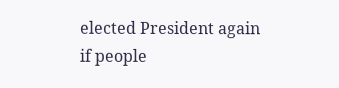elected President again if people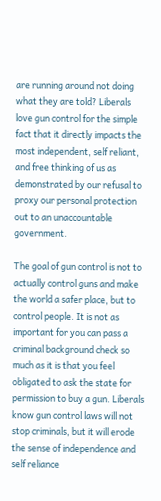are running around not doing what they are told? Liberals love gun control for the simple fact that it directly impacts the most independent, self reliant, and free thinking of us as demonstrated by our refusal to proxy our personal protection out to an unaccountable government.

The goal of gun control is not to actually control guns and make the world a safer place, but to control people. It is not as important for you can pass a criminal background check so much as it is that you feel obligated to ask the state for permission to buy a gun. Liberals know gun control laws will not stop criminals, but it will erode the sense of independence and self reliance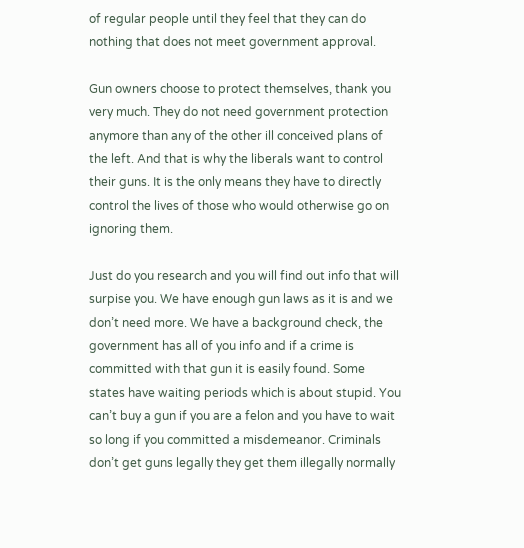of regular people until they feel that they can do nothing that does not meet government approval.

Gun owners choose to protect themselves, thank you very much. They do not need government protection anymore than any of the other ill conceived plans of the left. And that is why the liberals want to control their guns. It is the only means they have to directly control the lives of those who would otherwise go on ignoring them.

Just do you research and you will find out info that will surpise you. We have enough gun laws as it is and we don’t need more. We have a background check, the government has all of you info and if a crime is committed with that gun it is easily found. Some states have waiting periods which is about stupid. You can’t buy a gun if you are a felon and you have to wait so long if you committed a misdemeanor. Criminals don’t get guns legally they get them illegally normally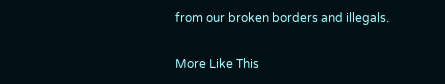from our broken borders and illegals.

More Like This